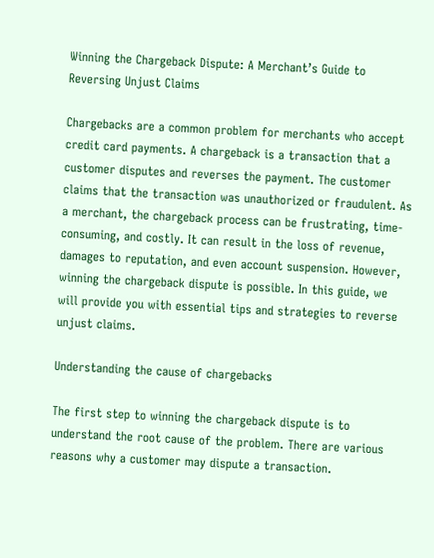Winning the Chargeback Dispute: A Merchant’s Guide to Reversing Unjust Claims

Chargebacks are a common problem for merchants who accept credit card payments. A chargeback is a transaction that a customer disputes and reverses the payment. The customer claims that the transaction was unauthorized or fraudulent. As a merchant, the chargeback process can be frustrating, time-consuming, and costly. It can result in the loss of revenue, damages to reputation, and even account suspension. However, winning the chargeback dispute is possible. In this guide, we will provide you with essential tips and strategies to reverse unjust claims.

Understanding the cause of chargebacks

The first step to winning the chargeback dispute is to understand the root cause of the problem. There are various reasons why a customer may dispute a transaction.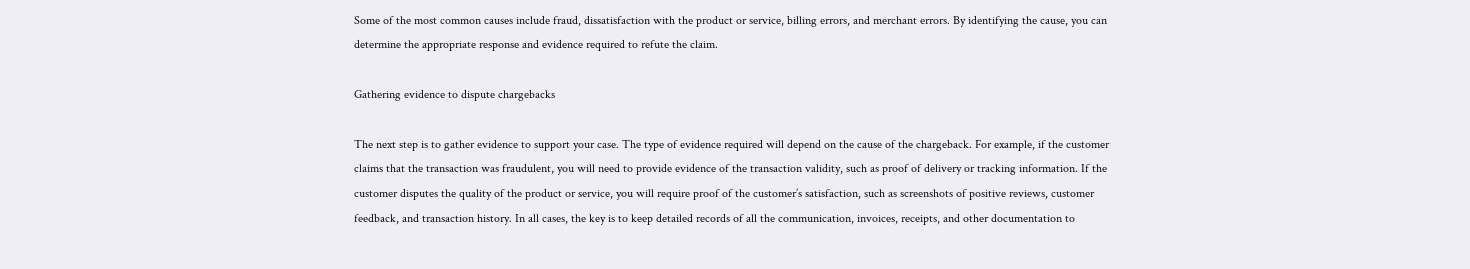Some of the most common causes include fraud, dissatisfaction with the product or service, billing errors, and merchant errors. By identifying the cause, you can determine the appropriate response and evidence required to refute the claim.

Gathering evidence to dispute chargebacks

The next step is to gather evidence to support your case. The type of evidence required will depend on the cause of the chargeback. For example, if the customer claims that the transaction was fraudulent, you will need to provide evidence of the transaction validity, such as proof of delivery or tracking information. If the customer disputes the quality of the product or service, you will require proof of the customer’s satisfaction, such as screenshots of positive reviews, customer feedback, and transaction history. In all cases, the key is to keep detailed records of all the communication, invoices, receipts, and other documentation to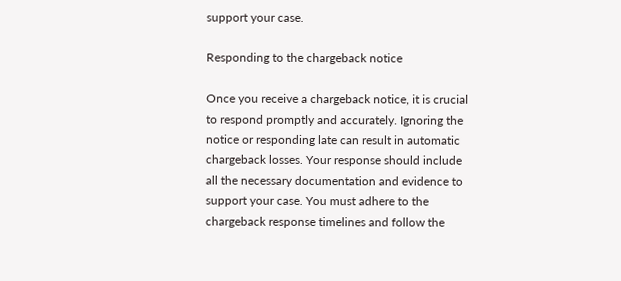support your case.

Responding to the chargeback notice

Once you receive a chargeback notice, it is crucial to respond promptly and accurately. Ignoring the notice or responding late can result in automatic chargeback losses. Your response should include all the necessary documentation and evidence to support your case. You must adhere to the chargeback response timelines and follow the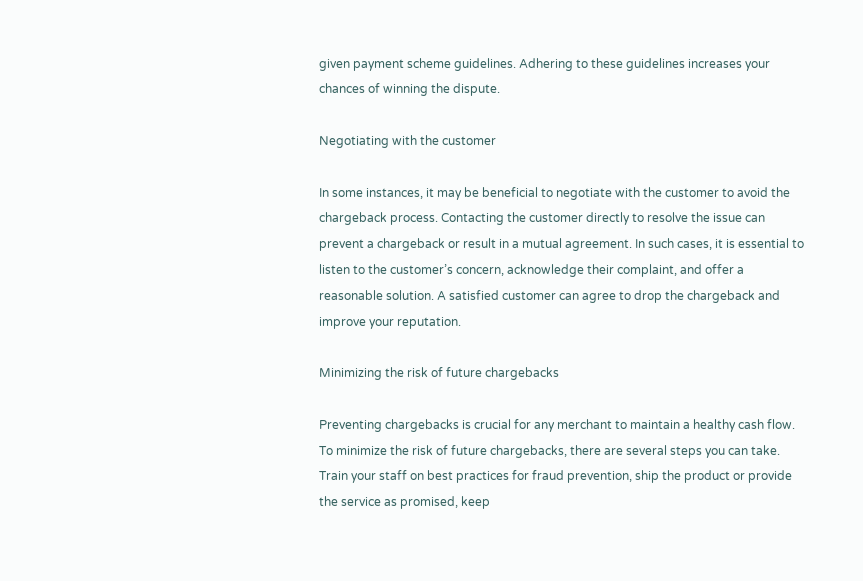given payment scheme guidelines. Adhering to these guidelines increases your chances of winning the dispute.

Negotiating with the customer

In some instances, it may be beneficial to negotiate with the customer to avoid the chargeback process. Contacting the customer directly to resolve the issue can prevent a chargeback or result in a mutual agreement. In such cases, it is essential to listen to the customer’s concern, acknowledge their complaint, and offer a reasonable solution. A satisfied customer can agree to drop the chargeback and improve your reputation.

Minimizing the risk of future chargebacks

Preventing chargebacks is crucial for any merchant to maintain a healthy cash flow. To minimize the risk of future chargebacks, there are several steps you can take. Train your staff on best practices for fraud prevention, ship the product or provide the service as promised, keep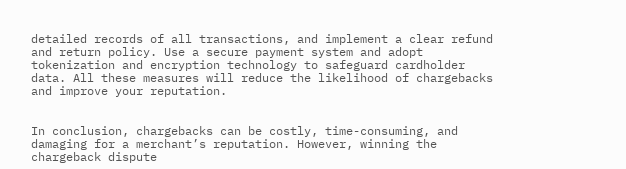detailed records of all transactions, and implement a clear refund and return policy. Use a secure payment system and adopt tokenization and encryption technology to safeguard cardholder data. All these measures will reduce the likelihood of chargebacks and improve your reputation.


In conclusion, chargebacks can be costly, time-consuming, and damaging for a merchant’s reputation. However, winning the chargeback dispute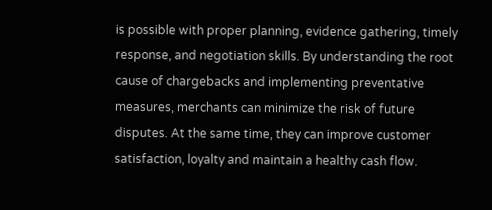is possible with proper planning, evidence gathering, timely response, and negotiation skills. By understanding the root cause of chargebacks and implementing preventative measures, merchants can minimize the risk of future disputes. At the same time, they can improve customer satisfaction, loyalty and maintain a healthy cash flow.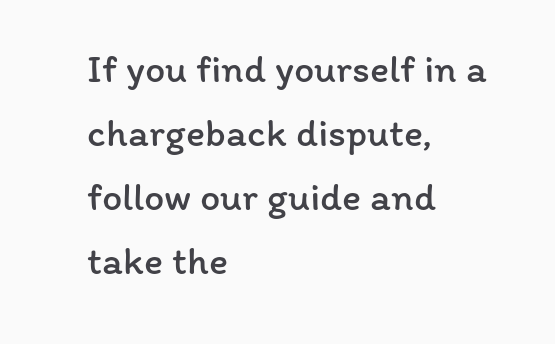If you find yourself in a chargeback dispute, follow our guide and take the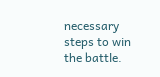necessary steps to win the battle.